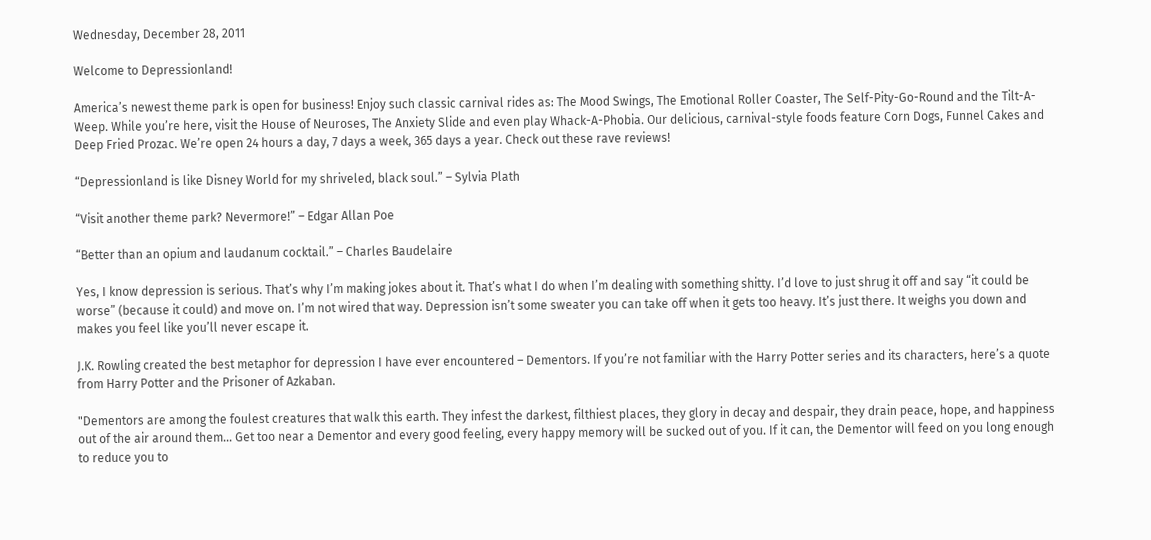Wednesday, December 28, 2011

Welcome to Depressionland!

America’s newest theme park is open for business! Enjoy such classic carnival rides as: The Mood Swings, The Emotional Roller Coaster, The Self-Pity-Go-Round and the Tilt-A-Weep. While you’re here, visit the House of Neuroses, The Anxiety Slide and even play Whack-A-Phobia. Our delicious, carnival-style foods feature Corn Dogs, Funnel Cakes and Deep Fried Prozac. We’re open 24 hours a day, 7 days a week, 365 days a year. Check out these rave reviews!

“Depressionland is like Disney World for my shriveled, black soul.” – Sylvia Plath

“Visit another theme park? Nevermore!” – Edgar Allan Poe

“Better than an opium and laudanum cocktail.” – Charles Baudelaire

Yes, I know depression is serious. That’s why I’m making jokes about it. That’s what I do when I’m dealing with something shitty. I’d love to just shrug it off and say “it could be worse” (because it could) and move on. I’m not wired that way. Depression isn’t some sweater you can take off when it gets too heavy. It’s just there. It weighs you down and makes you feel like you’ll never escape it.

J.K. Rowling created the best metaphor for depression I have ever encountered – Dementors. If you’re not familiar with the Harry Potter series and its characters, here’s a quote from Harry Potter and the Prisoner of Azkaban.

"Dementors are among the foulest creatures that walk this earth. They infest the darkest, filthiest places, they glory in decay and despair, they drain peace, hope, and happiness out of the air around them... Get too near a Dementor and every good feeling, every happy memory will be sucked out of you. If it can, the Dementor will feed on you long enough to reduce you to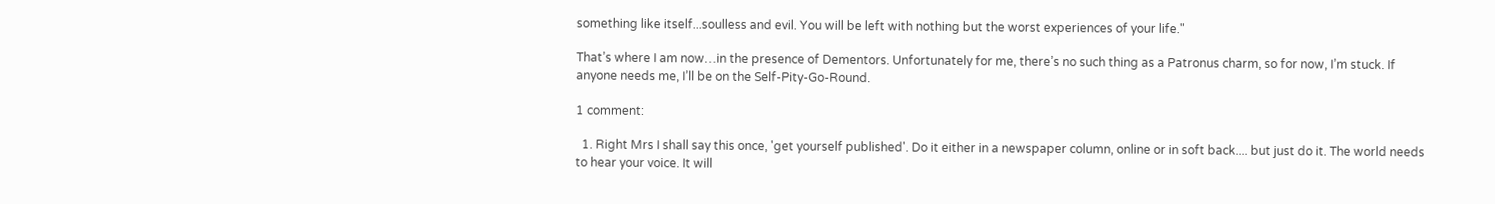something like itself...soulless and evil. You will be left with nothing but the worst experiences of your life."

That’s where I am now…in the presence of Dementors. Unfortunately for me, there’s no such thing as a Patronus charm, so for now, I’m stuck. If anyone needs me, I’ll be on the Self-Pity-Go-Round.

1 comment:

  1. Right Mrs I shall say this once, 'get yourself published'. Do it either in a newspaper column, online or in soft back.... but just do it. The world needs to hear your voice. It will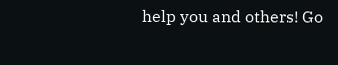help you and others! Go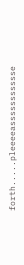forth.....pleeeeassssssssssse